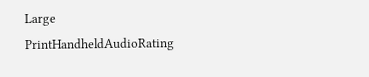Large PrintHandheldAudioRating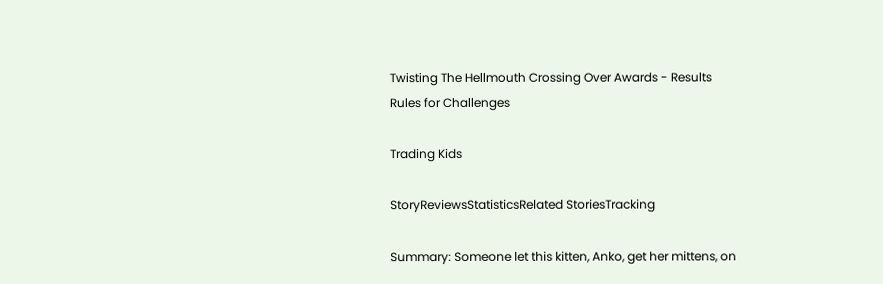Twisting The Hellmouth Crossing Over Awards - Results
Rules for Challenges

Trading Kids

StoryReviewsStatisticsRelated StoriesTracking

Summary: Someone let this kitten, Anko, get her mittens, on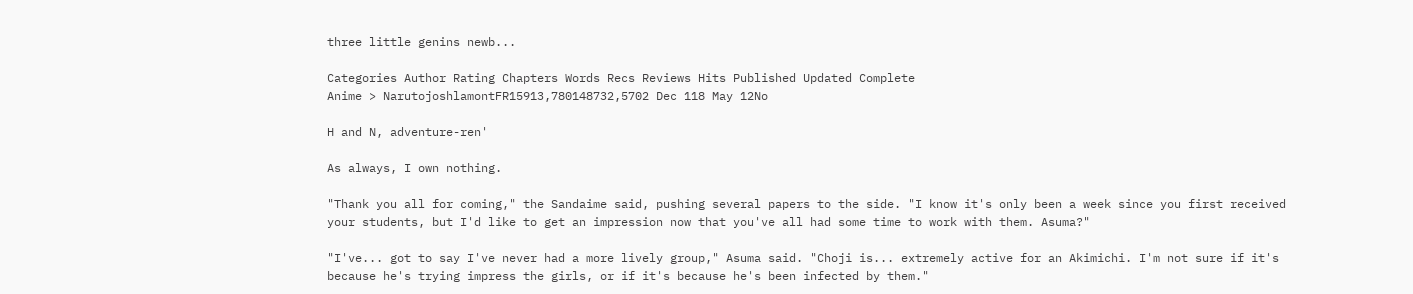three little genins newb...

Categories Author Rating Chapters Words Recs Reviews Hits Published Updated Complete
Anime > NarutojoshlamontFR15913,780148732,5702 Dec 118 May 12No

H and N, adventure-ren'

As always, I own nothing.

"Thank you all for coming," the Sandaime said, pushing several papers to the side. "I know it's only been a week since you first received your students, but I'd like to get an impression now that you've all had some time to work with them. Asuma?"

"I've... got to say I've never had a more lively group," Asuma said. "Choji is... extremely active for an Akimichi. I'm not sure if it's because he's trying impress the girls, or if it's because he's been infected by them."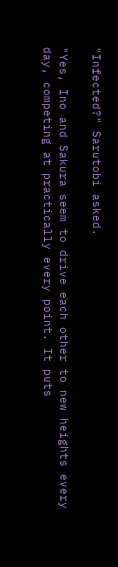"Infected?" Sarutobi asked.

"Yes, Ino and Sakura seem to drive each other to new heights every day, competing at practically every point. It puts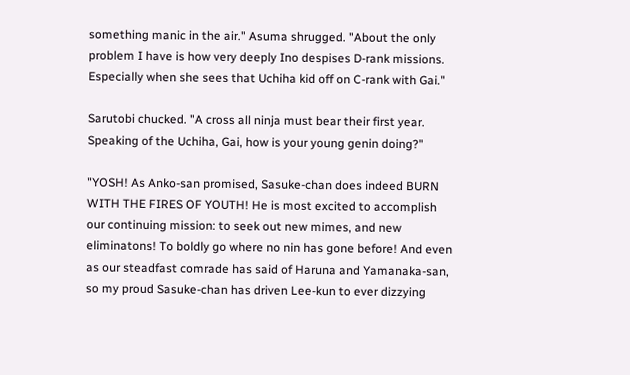something manic in the air." Asuma shrugged. "About the only problem I have is how very deeply Ino despises D-rank missions. Especially when she sees that Uchiha kid off on C-rank with Gai."

Sarutobi chucked. "A cross all ninja must bear their first year. Speaking of the Uchiha, Gai, how is your young genin doing?"

"YOSH! As Anko-san promised, Sasuke-chan does indeed BURN WITH THE FIRES OF YOUTH! He is most excited to accomplish our continuing mission: to seek out new mimes, and new eliminatons! To boldly go where no nin has gone before! And even as our steadfast comrade has said of Haruna and Yamanaka-san, so my proud Sasuke-chan has driven Lee-kun to ever dizzying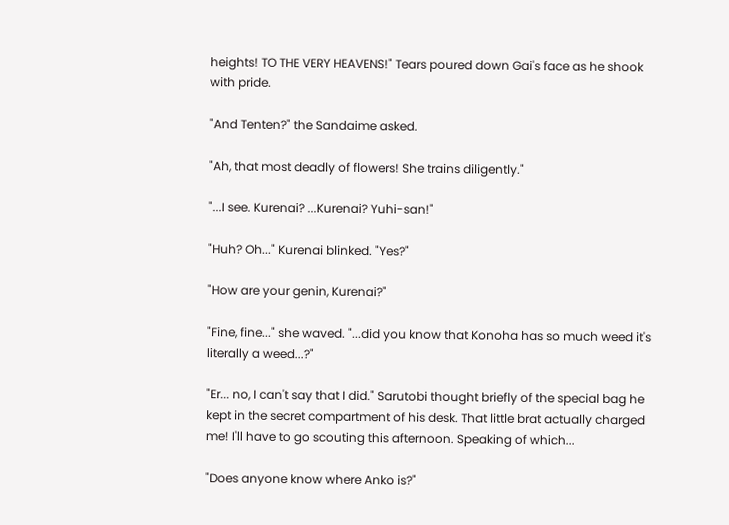heights! TO THE VERY HEAVENS!" Tears poured down Gai's face as he shook with pride.

"And Tenten?" the Sandaime asked.

"Ah, that most deadly of flowers! She trains diligently."

"...I see. Kurenai? ...Kurenai? Yuhi-san!"

"Huh? Oh..." Kurenai blinked. "Yes?"

"How are your genin, Kurenai?"

"Fine, fine..." she waved. "...did you know that Konoha has so much weed it's literally a weed...?"

"Er... no, I can't say that I did." Sarutobi thought briefly of the special bag he kept in the secret compartment of his desk. That little brat actually charged me! I'll have to go scouting this afternoon. Speaking of which...

"Does anyone know where Anko is?"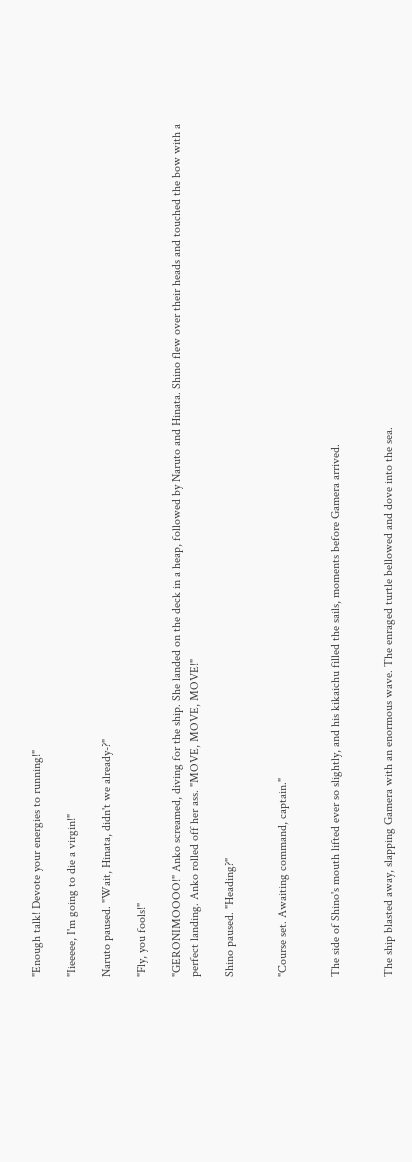"Enough talk! Devote your energies to running!"

"Iieeeee, I'm going to die a virgin!"

Naruto paused. "Wait, Hinata, didn't we already-?"

"Fly, you fools!"

"GERONIMOOOO!" Anko screamed, diving for the ship. She landed on the deck in a heap, followed by Naruto and Hinata. Shino flew over their heads and touched the bow with a perfect landing. Anko rolled off her ass. "MOVE, MOVE, MOVE!"

Shino paused. "Heading?"


"Course set. Awaiting command, captain."


The side of Shino's mouth lifted ever so slightly, and his kikaichu filled the sails, moments before Gamera arrived.


The ship blasted away, slapping Gamera with an enormous wave. The enraged turtle bellowed and dove into the sea.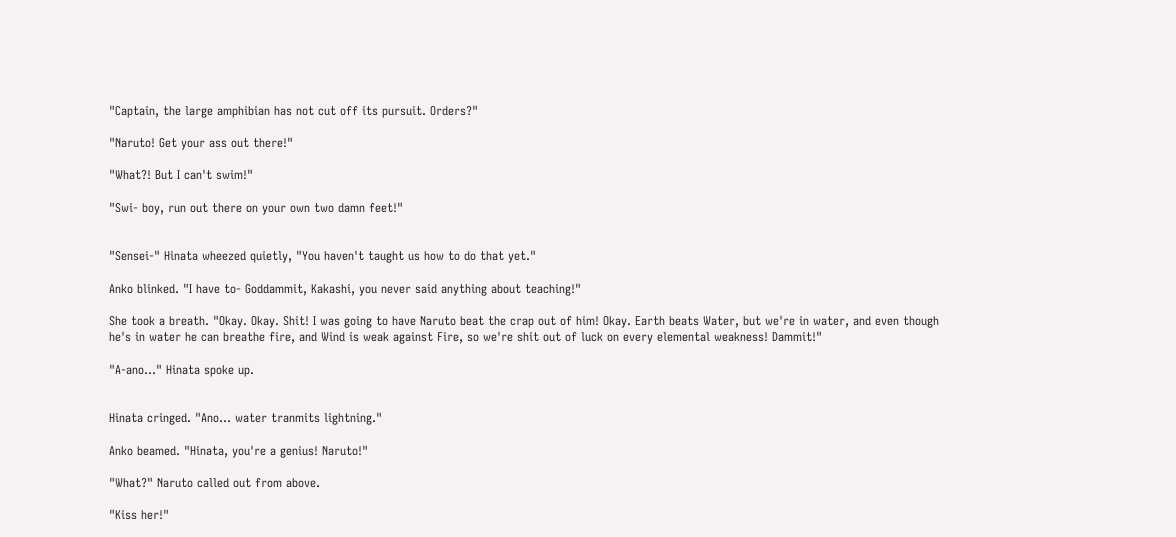"Captain, the large amphibian has not cut off its pursuit. Orders?"

"Naruto! Get your ass out there!"

"What?! But I can't swim!"

"Swi- boy, run out there on your own two damn feet!"


"Sensei-" Hinata wheezed quietly, "You haven't taught us how to do that yet."

Anko blinked. "I have to- Goddammit, Kakashi, you never said anything about teaching!"

She took a breath. "Okay. Okay. Shit! I was going to have Naruto beat the crap out of him! Okay. Earth beats Water, but we're in water, and even though he's in water he can breathe fire, and Wind is weak against Fire, so we're shit out of luck on every elemental weakness! Dammit!"

"A-ano..." Hinata spoke up.


Hinata cringed. "Ano... water tranmits lightning."

Anko beamed. "Hinata, you're a genius! Naruto!"

"What?" Naruto called out from above.

"Kiss her!"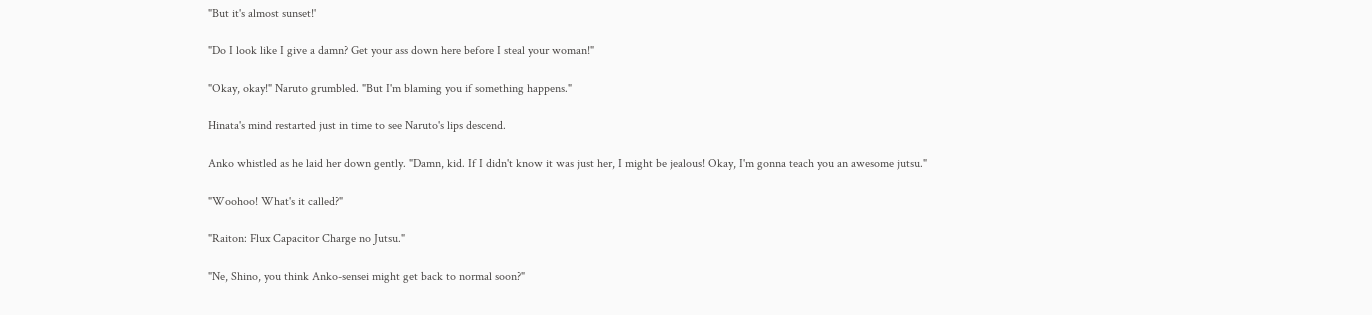"But it's almost sunset!'

"Do I look like I give a damn? Get your ass down here before I steal your woman!"

"Okay, okay!" Naruto grumbled. "But I'm blaming you if something happens."

Hinata's mind restarted just in time to see Naruto's lips descend.

Anko whistled as he laid her down gently. "Damn, kid. If I didn't know it was just her, I might be jealous! Okay, I'm gonna teach you an awesome jutsu."

"Woohoo! What's it called?"

"Raiton: Flux Capacitor Charge no Jutsu."

"Ne, Shino, you think Anko-sensei might get back to normal soon?"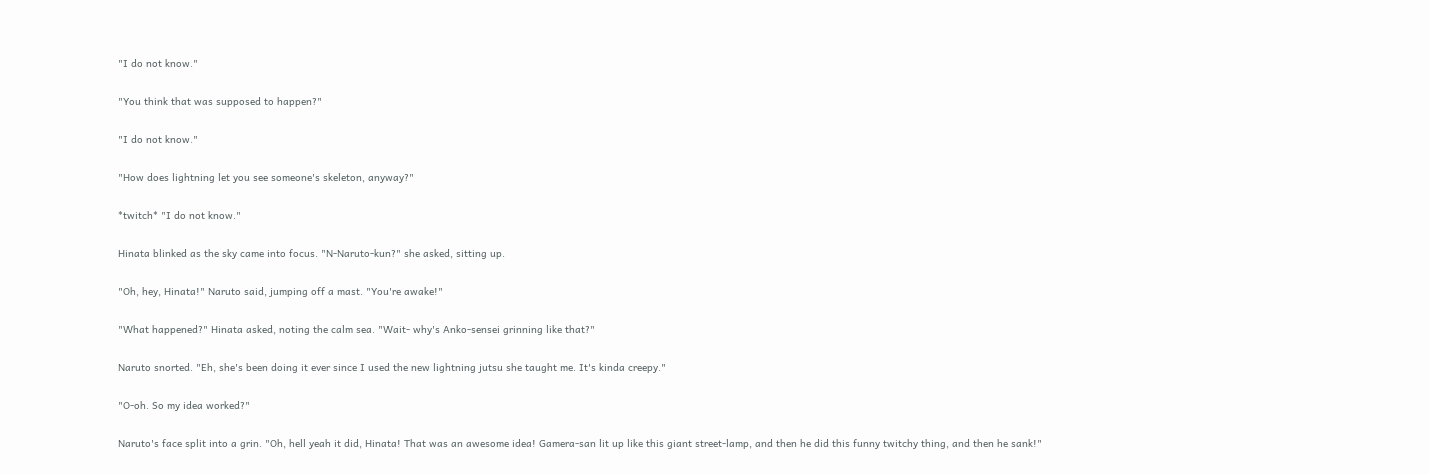"I do not know."

"You think that was supposed to happen?"

"I do not know."

"How does lightning let you see someone's skeleton, anyway?"

*twitch* "I do not know."

Hinata blinked as the sky came into focus. "N-Naruto-kun?" she asked, sitting up.

"Oh, hey, Hinata!" Naruto said, jumping off a mast. "You're awake!"

"What happened?" Hinata asked, noting the calm sea. "Wait- why's Anko-sensei grinning like that?"

Naruto snorted. "Eh, she's been doing it ever since I used the new lightning jutsu she taught me. It's kinda creepy."

"O-oh. So my idea worked?"

Naruto's face split into a grin. "Oh, hell yeah it did, Hinata! That was an awesome idea! Gamera-san lit up like this giant street-lamp, and then he did this funny twitchy thing, and then he sank!"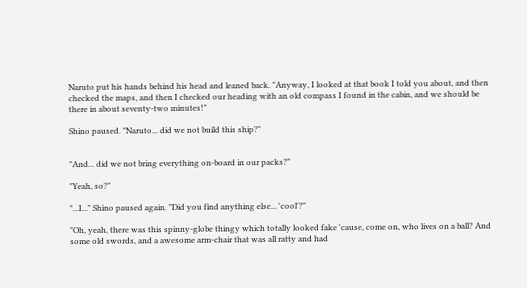Naruto put his hands behind his head and leaned back. "Anyway, I looked at that book I told you about, and then checked the maps, and then I checked our heading with an old compass I found in the cabin, and we should be there in about seventy-two minutes!"

Shino paused. "Naruto... did we not build this ship?"


"And... did we not bring everything on-board in our packs?"

"Yeah, so?"

"...I..." Shino paused again. "Did you find anything else... 'cool'?"

"Oh, yeah, there was this spinny-globe thingy which totally looked fake 'cause, come on, who lives on a ball? And some old swords, and a awesome arm-chair that was all ratty and had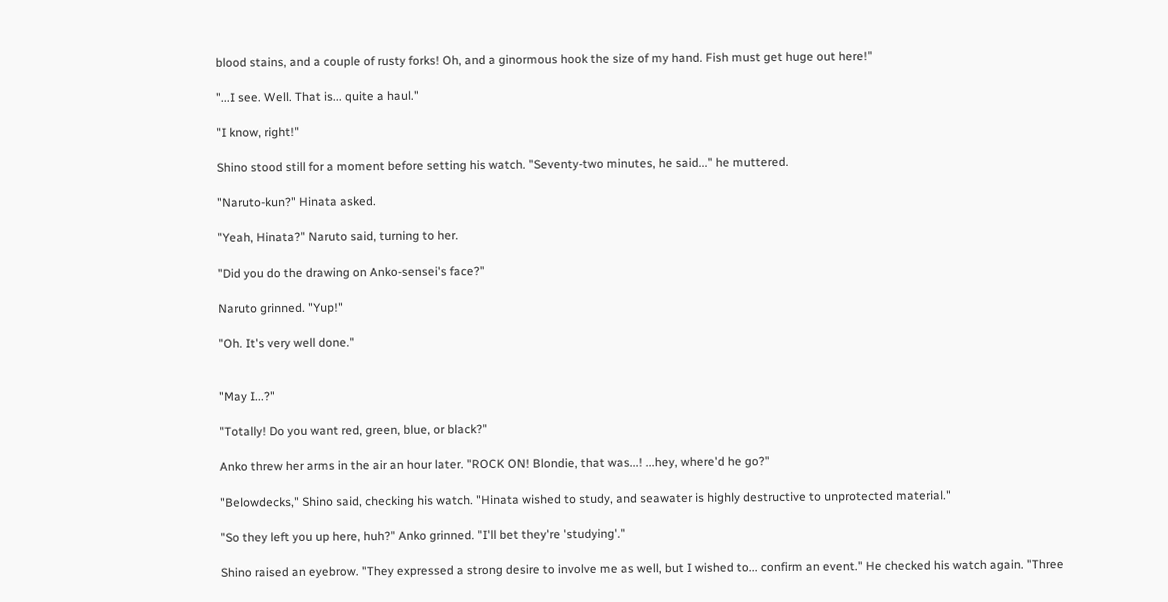blood stains, and a couple of rusty forks! Oh, and a ginormous hook the size of my hand. Fish must get huge out here!"

"...I see. Well. That is... quite a haul."

"I know, right!"

Shino stood still for a moment before setting his watch. "Seventy-two minutes, he said..." he muttered.

"Naruto-kun?" Hinata asked.

"Yeah, Hinata?" Naruto said, turning to her.

"Did you do the drawing on Anko-sensei's face?"

Naruto grinned. "Yup!"

"Oh. It's very well done."


"May I...?"

"Totally! Do you want red, green, blue, or black?"

Anko threw her arms in the air an hour later. "ROCK ON! Blondie, that was...! ...hey, where'd he go?"

"Belowdecks," Shino said, checking his watch. "Hinata wished to study, and seawater is highly destructive to unprotected material."

"So they left you up here, huh?" Anko grinned. "I'll bet they're 'studying'."

Shino raised an eyebrow. "They expressed a strong desire to involve me as well, but I wished to... confirm an event." He checked his watch again. "Three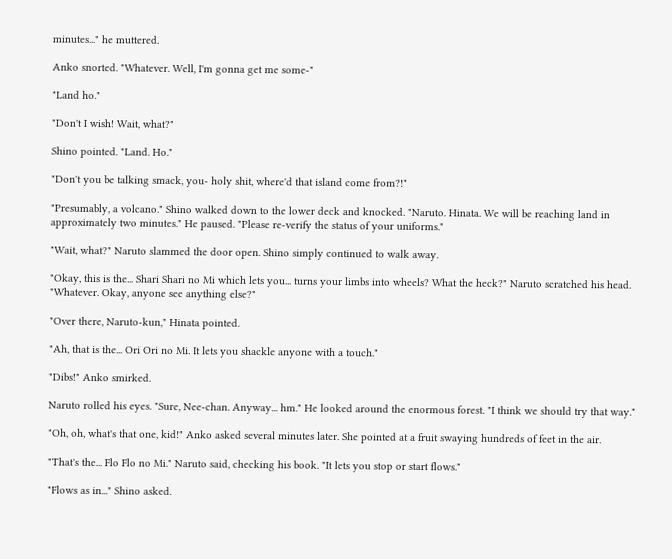minutes..." he muttered.

Anko snorted. "Whatever. Well, I'm gonna get me some-"

"Land ho."

"Don't I wish! Wait, what?"

Shino pointed. "Land. Ho."

"Don't you be talking smack, you- holy shit, where'd that island come from?!"

"Presumably, a volcano." Shino walked down to the lower deck and knocked. "Naruto. Hinata. We will be reaching land in approximately two minutes." He paused. "Please re-verify the status of your uniforms."

"Wait, what?" Naruto slammed the door open. Shino simply continued to walk away.

"Okay, this is the... Shari Shari no Mi which lets you... turns your limbs into wheels? What the heck?" Naruto scratched his head. "Whatever. Okay, anyone see anything else?"

"Over there, Naruto-kun," Hinata pointed.

"Ah, that is the... Ori Ori no Mi. It lets you shackle anyone with a touch."

"Dibs!" Anko smirked.

Naruto rolled his eyes. "Sure, Nee-chan. Anyway... hm." He looked around the enormous forest. "I think we should try that way."

"Oh, oh, what's that one, kid!" Anko asked several minutes later. She pointed at a fruit swaying hundreds of feet in the air.

"That's the... Flo Flo no Mi." Naruto said, checking his book. "It lets you stop or start flows."

"Flows as in..." Shino asked.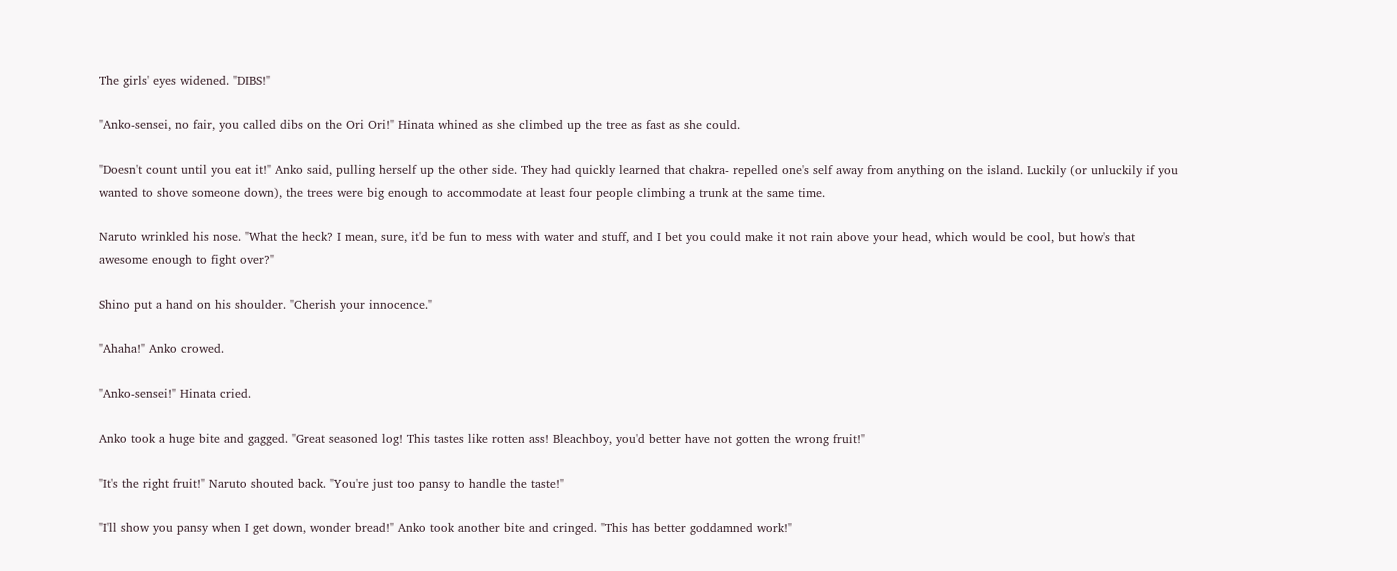The girls' eyes widened. "DIBS!"

"Anko-sensei, no fair, you called dibs on the Ori Ori!" Hinata whined as she climbed up the tree as fast as she could.

"Doesn't count until you eat it!" Anko said, pulling herself up the other side. They had quickly learned that chakra- repelled one's self away from anything on the island. Luckily (or unluckily if you wanted to shove someone down), the trees were big enough to accommodate at least four people climbing a trunk at the same time.

Naruto wrinkled his nose. "What the heck? I mean, sure, it'd be fun to mess with water and stuff, and I bet you could make it not rain above your head, which would be cool, but how's that awesome enough to fight over?"

Shino put a hand on his shoulder. "Cherish your innocence."

"Ahaha!" Anko crowed.

"Anko-sensei!" Hinata cried.

Anko took a huge bite and gagged. "Great seasoned log! This tastes like rotten ass! Bleachboy, you'd better have not gotten the wrong fruit!"

"It's the right fruit!" Naruto shouted back. "You're just too pansy to handle the taste!"

"I'll show you pansy when I get down, wonder bread!" Anko took another bite and cringed. "This has better goddamned work!"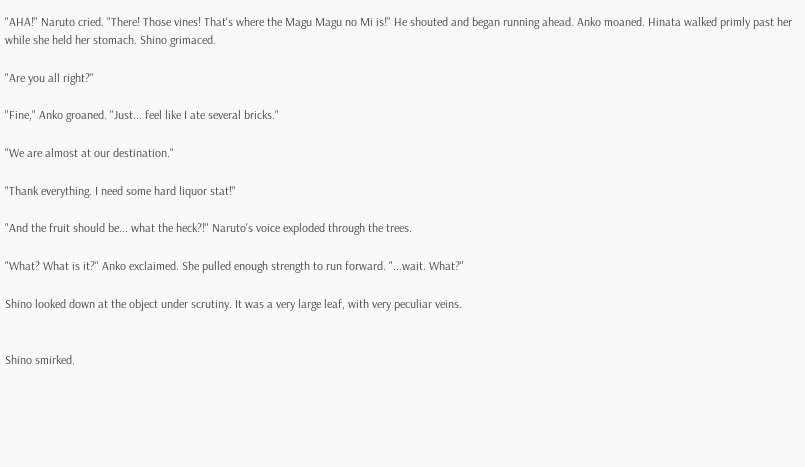"AHA!" Naruto cried. "There! Those vines! That's where the Magu Magu no Mi is!" He shouted and began running ahead. Anko moaned. Hinata walked primly past her while she held her stomach. Shino grimaced.

"Are you all right?"

"Fine," Anko groaned. "Just... feel like I ate several bricks."

"We are almost at our destination."

"Thank everything. I need some hard liquor stat!"

"And the fruit should be... what the heck?!" Naruto's voice exploded through the trees.

"What? What is it?" Anko exclaimed. She pulled enough strength to run forward. "...wait. What?"

Shino looked down at the object under scrutiny. It was a very large leaf, with very peculiar veins.


Shino smirked.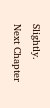Slightly.
Next Chapter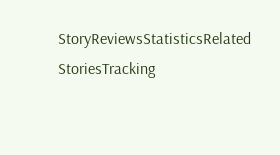StoryReviewsStatisticsRelated StoriesTracking